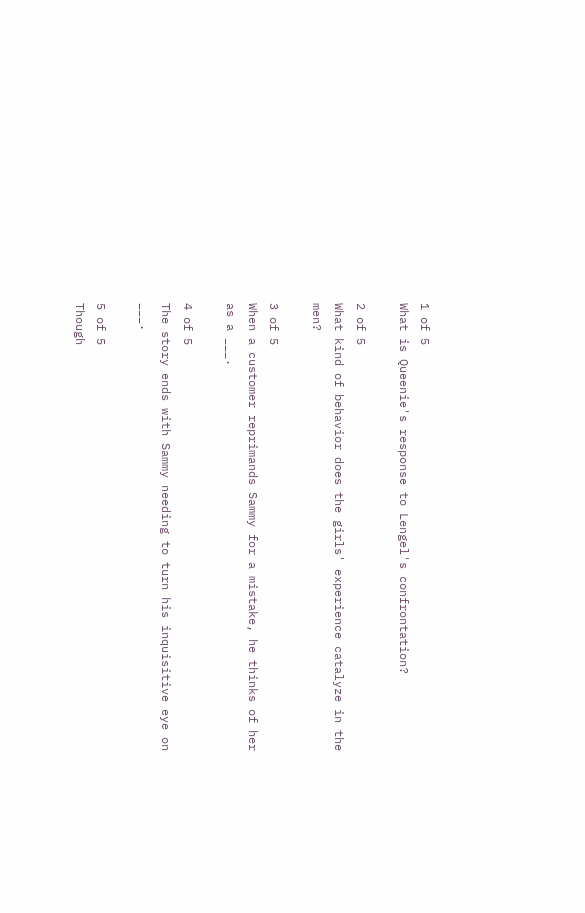1 of 5
What is Queenie's response to Lengel's confrontation?

2 of 5
What kind of behavior does the girls' experience catalyze in the men?

3 of 5
When a customer reprimands Sammy for a mistake, he thinks of her as a ___.

4 of 5
The story ends with Sammy needing to turn his inquisitive eye on ___.

5 of 5
Though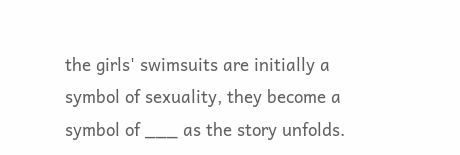the girls' swimsuits are initially a symbol of sexuality, they become a symbol of ___ as the story unfolds.